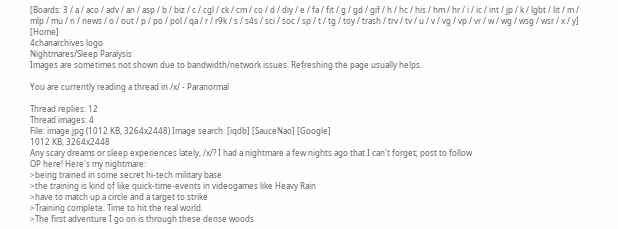[Boards: 3 / a / aco / adv / an / asp / b / biz / c / cgl / ck / cm / co / d / diy / e / fa / fit / g / gd / gif / h / hc / his / hm / hr / i / ic / int / jp / k / lgbt / lit / m / mlp / mu / n / news / o / out / p / po / pol / qa / r / r9k / s / s4s / sci / soc / sp / t / tg / toy / trash / trv / tv / u / v / vg / vp / vr / w / wg / wsg / wsr / x / y] [Home]
4chanarchives logo
Nightmares/Sleep Paralysis
Images are sometimes not shown due to bandwidth/network issues. Refreshing the page usually helps.

You are currently reading a thread in /x/ - Paranormal

Thread replies: 12
Thread images: 4
File: image.jpg (1012 KB, 3264x2448) Image search: [iqdb] [SauceNao] [Google]
1012 KB, 3264x2448
Any scary dreams or sleep experiences lately, /x/? I had a nightmare a few nights ago that I can't forget; post to follow
OP here! Here's my nightmare:
>being trained in some secret hi-tech military base
>the training is kind of like quick-time-events in videogames like Heavy Rain
>have to match up a circle and a target to strike
>Training complete. Time to hit the real world.
>The first adventure I go on is through these dense woods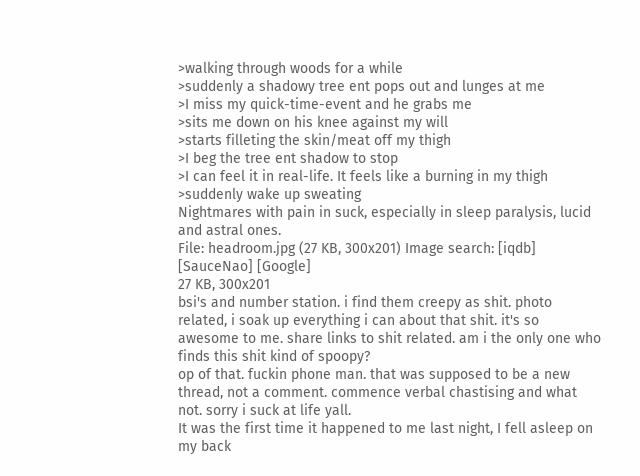>walking through woods for a while
>suddenly a shadowy tree ent pops out and lunges at me
>I miss my quick-time-event and he grabs me
>sits me down on his knee against my will
>starts filleting the skin/meat off my thigh
>I beg the tree ent shadow to stop
>I can feel it in real-life. It feels like a burning in my thigh
>suddenly wake up sweating
Nightmares with pain in suck, especially in sleep paralysis, lucid and astral ones.
File: headroom.jpg (27 KB, 300x201) Image search: [iqdb] [SauceNao] [Google]
27 KB, 300x201
bsi's and number station. i find them creepy as shit. photo related, i soak up everything i can about that shit. it's so awesome to me. share links to shit related. am i the only one who finds this shit kind of spoopy?
op of that. fuckin phone man. that was supposed to be a new thread, not a comment. commence verbal chastising and what not. sorry i suck at life yall.
It was the first time it happened to me last night, I fell asleep on my back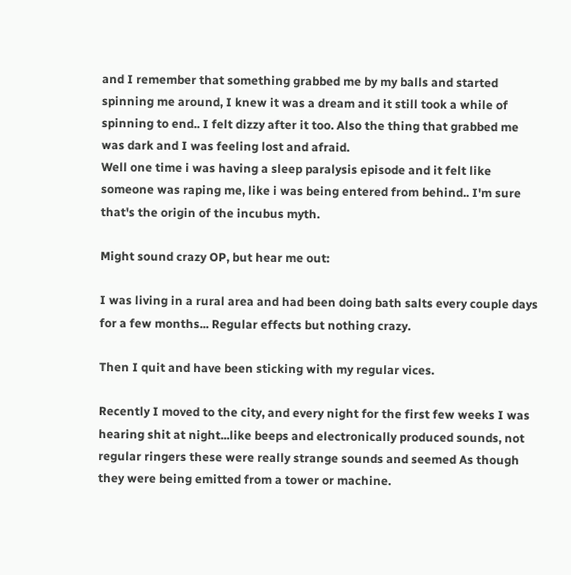and I remember that something grabbed me by my balls and started spinning me around, I knew it was a dream and it still took a while of spinning to end.. I felt dizzy after it too. Also the thing that grabbed me was dark and I was feeling lost and afraid.
Well one time i was having a sleep paralysis episode and it felt like someone was raping me, like i was being entered from behind.. I'm sure that's the origin of the incubus myth.

Might sound crazy OP, but hear me out:

I was living in a rural area and had been doing bath salts every couple days for a few months... Regular effects but nothing crazy.

Then I quit and have been sticking with my regular vices.

Recently I moved to the city, and every night for the first few weeks I was hearing shit at night...like beeps and electronically produced sounds, not regular ringers these were really strange sounds and seemed As though they were being emitted from a tower or machine.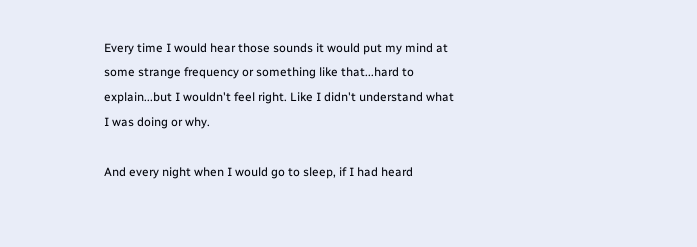Every time I would hear those sounds it would put my mind at some strange frequency or something like that...hard to explain...but I wouldn't feel right. Like I didn't understand what I was doing or why.

And every night when I would go to sleep, if I had heard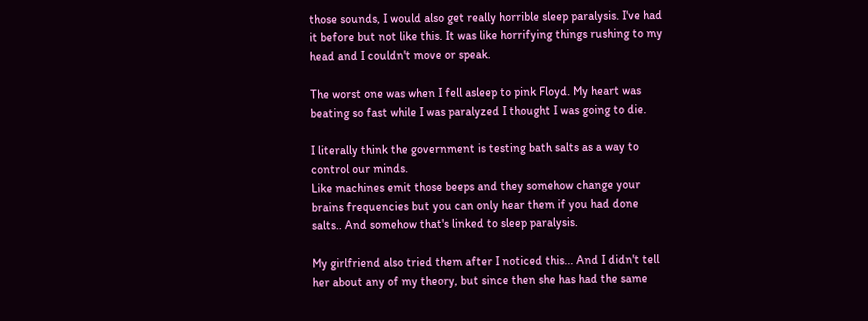those sounds, I would also get really horrible sleep paralysis. I've had it before but not like this. It was like horrifying things rushing to my head and I couldn't move or speak.

The worst one was when I fell asleep to pink Floyd. My heart was beating so fast while I was paralyzed I thought I was going to die.

I literally think the government is testing bath salts as a way to control our minds.
Like machines emit those beeps and they somehow change your brains frequencies but you can only hear them if you had done salts.. And somehow that's linked to sleep paralysis.

My girlfriend also tried them after I noticed this... And I didn't tell her about any of my theory, but since then she has had the same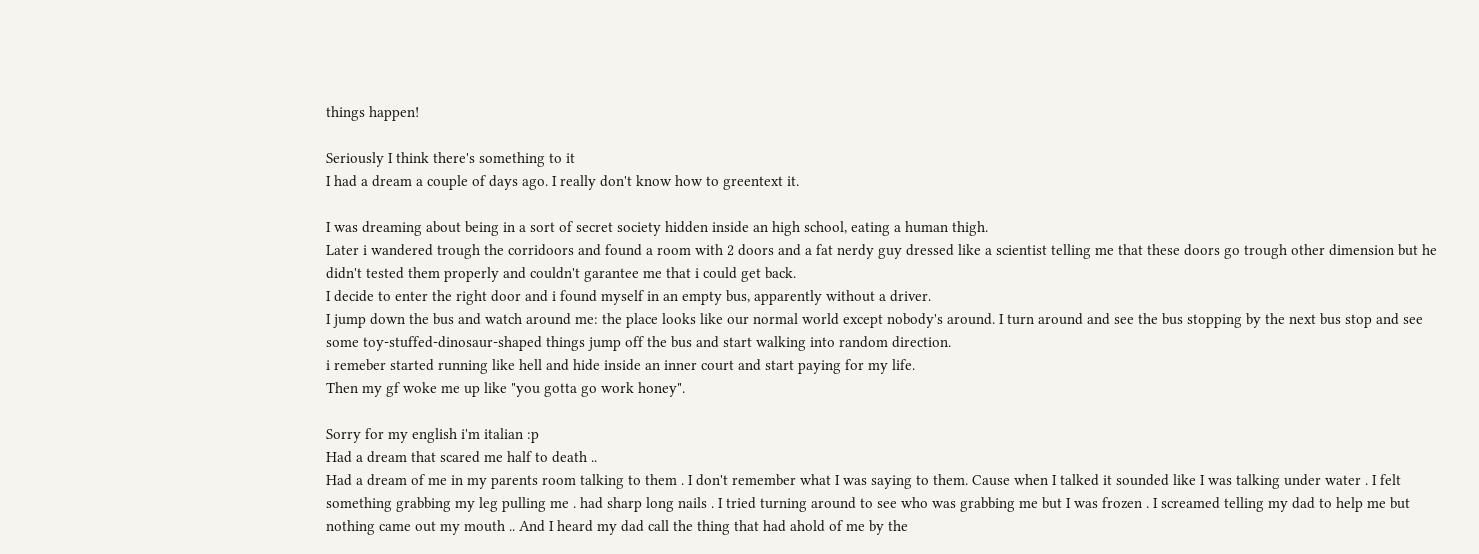things happen!

Seriously I think there's something to it
I had a dream a couple of days ago. I really don't know how to greentext it.

I was dreaming about being in a sort of secret society hidden inside an high school, eating a human thigh.
Later i wandered trough the corridoors and found a room with 2 doors and a fat nerdy guy dressed like a scientist telling me that these doors go trough other dimension but he didn't tested them properly and couldn't garantee me that i could get back.
I decide to enter the right door and i found myself in an empty bus, apparently without a driver.
I jump down the bus and watch around me: the place looks like our normal world except nobody's around. I turn around and see the bus stopping by the next bus stop and see some toy-stuffed-dinosaur-shaped things jump off the bus and start walking into random direction.
i remeber started running like hell and hide inside an inner court and start paying for my life.
Then my gf woke me up like "you gotta go work honey".

Sorry for my english i'm italian :p
Had a dream that scared me half to death ..
Had a dream of me in my parents room talking to them . I don't remember what I was saying to them. Cause when I talked it sounded like I was talking under water . I felt something grabbing my leg pulling me . had sharp long nails . I tried turning around to see who was grabbing me but I was frozen . I screamed telling my dad to help me but nothing came out my mouth .. And I heard my dad call the thing that had ahold of me by the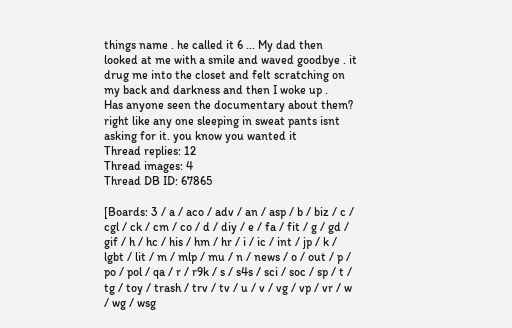things name . he called it 6 ... My dad then looked at me with a smile and waved goodbye . it drug me into the closet and felt scratching on my back and darkness and then I woke up .
Has anyone seen the documentary about them?
right like any one sleeping in sweat pants isnt asking for it. you know you wanted it
Thread replies: 12
Thread images: 4
Thread DB ID: 67865

[Boards: 3 / a / aco / adv / an / asp / b / biz / c / cgl / ck / cm / co / d / diy / e / fa / fit / g / gd / gif / h / hc / his / hm / hr / i / ic / int / jp / k / lgbt / lit / m / mlp / mu / n / news / o / out / p / po / pol / qa / r / r9k / s / s4s / sci / soc / sp / t / tg / toy / trash / trv / tv / u / v / vg / vp / vr / w / wg / wsg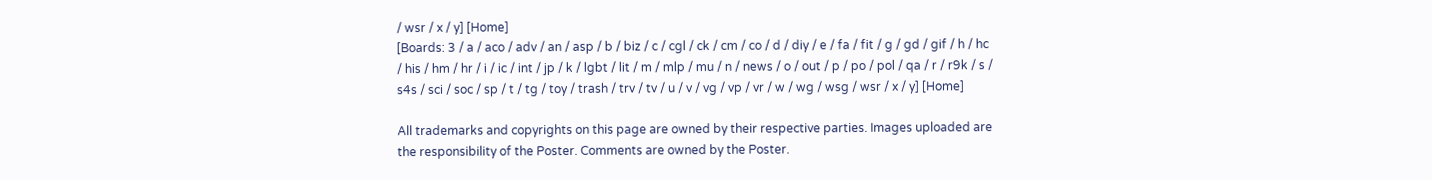/ wsr / x / y] [Home]
[Boards: 3 / a / aco / adv / an / asp / b / biz / c / cgl / ck / cm / co / d / diy / e / fa / fit / g / gd / gif / h / hc / his / hm / hr / i / ic / int / jp / k / lgbt / lit / m / mlp / mu / n / news / o / out / p / po / pol / qa / r / r9k / s / s4s / sci / soc / sp / t / tg / toy / trash / trv / tv / u / v / vg / vp / vr / w / wg / wsg / wsr / x / y] [Home]

All trademarks and copyrights on this page are owned by their respective parties. Images uploaded are the responsibility of the Poster. Comments are owned by the Poster.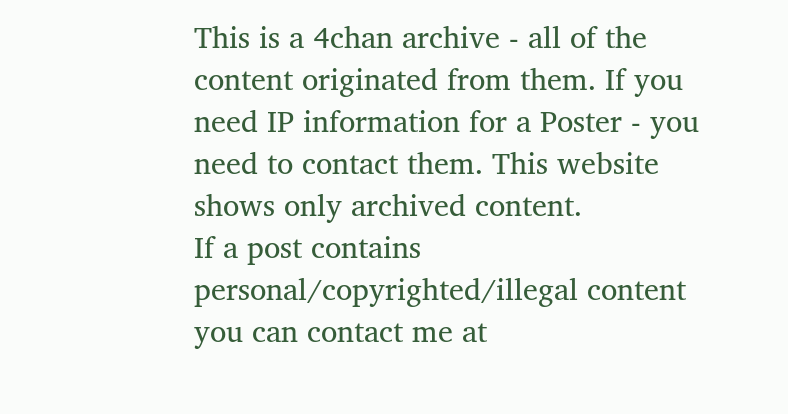This is a 4chan archive - all of the content originated from them. If you need IP information for a Poster - you need to contact them. This website shows only archived content.
If a post contains personal/copyrighted/illegal content you can contact me at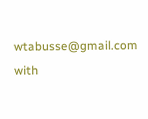wtabusse@gmail.com with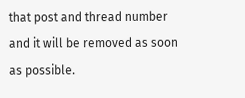that post and thread number and it will be removed as soon as possible.